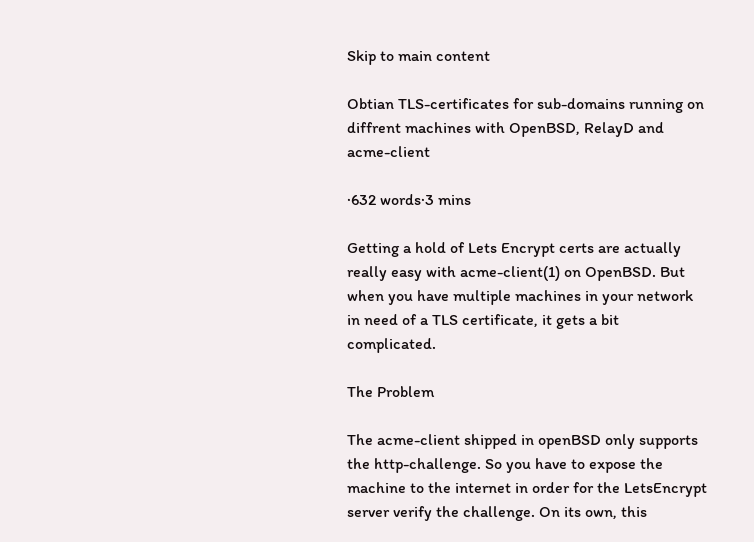Skip to main content

Obtian TLS-certificates for sub-domains running on diffrent machines with OpenBSD, RelayD and acme-client

·632 words·3 mins

Getting a hold of Lets Encrypt certs are actually really easy with acme-client(1) on OpenBSD. But when you have multiple machines in your network in need of a TLS certificate, it gets a bit complicated.

The Problem

The acme-client shipped in openBSD only supports the http-challenge. So you have to expose the machine to the internet in order for the LetsEncrypt server verify the challenge. On its own, this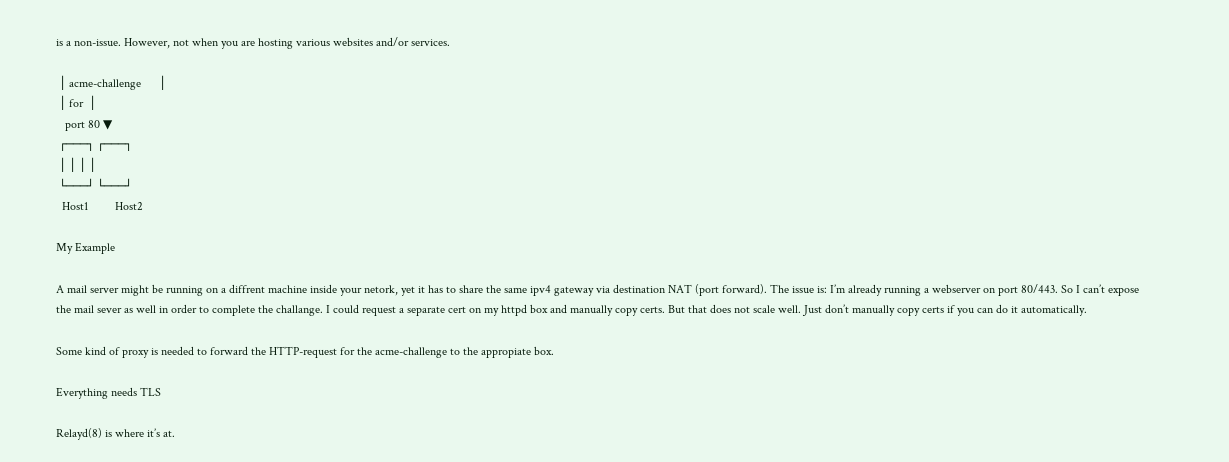is a non-issue. However, not when you are hosting various websites and/or services.

 │ acme-challenge      │
 │ for  │
   port 80 ▼
 ┌───┐ ┌───┐
 │ │ │ │
 └───┘ └───┘
  Host1         Host2

My Example

A mail server might be running on a diffrent machine inside your netork, yet it has to share the same ipv4 gateway via destination NAT (port forward). The issue is: I’m already running a webserver on port 80/443. So I can’t expose the mail sever as well in order to complete the challange. I could request a separate cert on my httpd box and manually copy certs. But that does not scale well. Just don’t manually copy certs if you can do it automatically.

Some kind of proxy is needed to forward the HTTP-request for the acme-challenge to the appropiate box.

Everything needs TLS

Relayd(8) is where it’s at.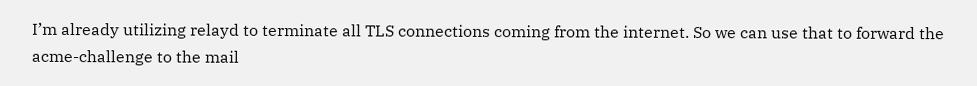I’m already utilizing relayd to terminate all TLS connections coming from the internet. So we can use that to forward the acme-challenge to the mail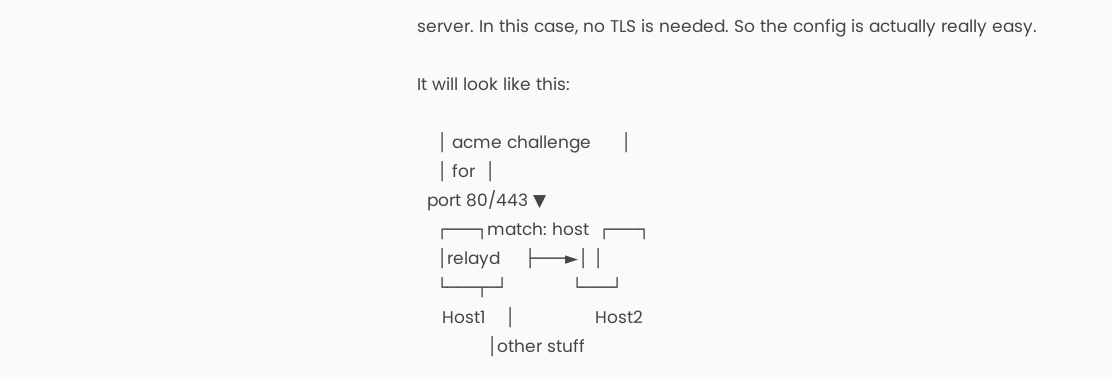server. In this case, no TLS is needed. So the config is actually really easy.

It will look like this:

    │ acme challenge      │
    │ for  │
  port 80/443 ▼
    ┌───┐match: host  ┌───┐
    │relayd     ├───►│ │
    └───┬─┘             └───┘
     Host1    │                Host2
              │other stuff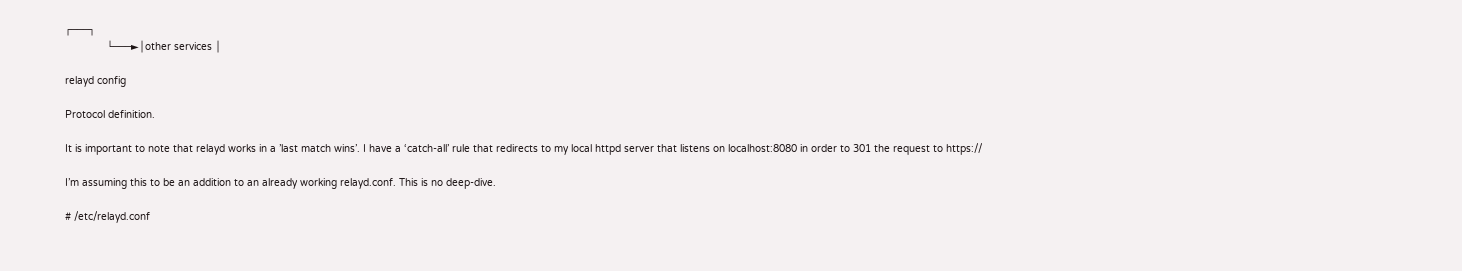┌───┐
              └───►│other services │

relayd config

Protocol definition.

It is important to note that relayd works in a ’last match wins’. I have a ‘catch-all’ rule that redirects to my local httpd server that listens on localhost:8080 in order to 301 the request to https://

I’m assuming this to be an addition to an already working relayd.conf. This is no deep-dive.

# /etc/relayd.conf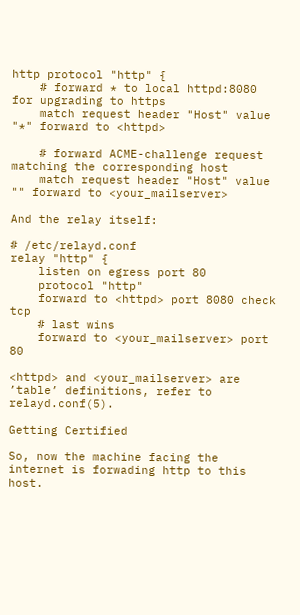http protocol "http" {
    # forward * to local httpd:8080 for upgrading to https
    match request header "Host" value "*" forward to <httpd>

    # forward ACME-challenge request matching the corresponding host
    match request header "Host" value "" forward to <your_mailserver>

And the relay itself:

# /etc/relayd.conf
relay "http" {
    listen on egress port 80
    protocol "http"
    forward to <httpd> port 8080 check tcp
    # last wins
    forward to <your_mailserver> port 80

<httpd> and <your_mailserver> are ’table’ definitions, refer to relayd.conf(5).

Getting Certified

So, now the machine facing the internet is forwading http to this host.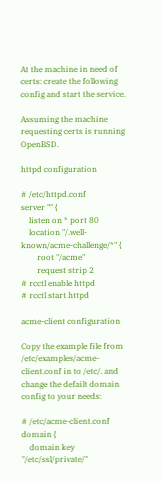At the machine in need of certs: create the following config and start the service.

Assuming the machine requesting certs is running OpenBSD.

httpd configuration

# /etc/httpd.conf
server "" {
    listen on * port 80
    location "/.well-known/acme-challenge/*" {
        root "/acme"
        request strip 2
# rcctl enable httpd
# rcctl start httpd

acme-client configuration

Copy the example file from /etc/examples/acme-client.conf in to /etc/. and change the defailt domain config to your needs:

# /etc/acme-client.conf
domain {
    domain key "/etc/ssl/private/"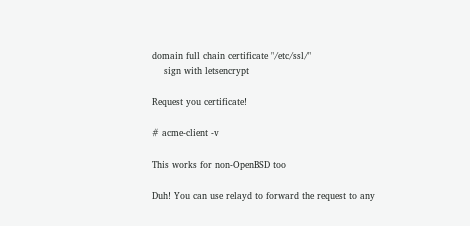domain full chain certificate "/etc/ssl/"
    sign with letsencrypt

Request you certificate!

# acme-client -v

This works for non-OpenBSD too

Duh! You can use relayd to forward the request to any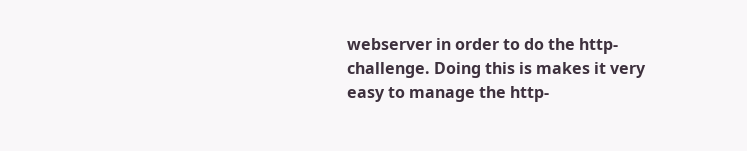webserver in order to do the http-challenge. Doing this is makes it very easy to manage the http-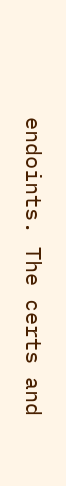endoints. The certs and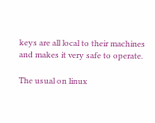keys are all local to their machines and makes it very safe to operate.

The usual on linux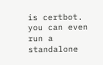is certbot. you can even run a standalone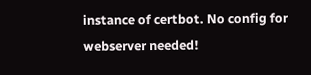instance of certbot. No config for webserver needed!